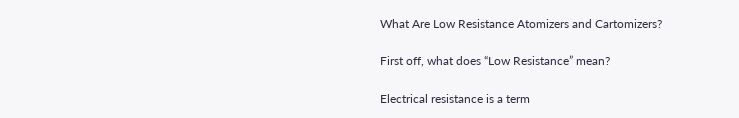What Are Low Resistance Atomizers and Cartomizers?

First off, what does “Low Resistance” mean?

Electrical resistance is a term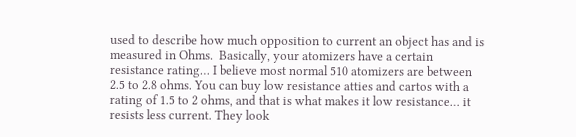used to describe how much opposition to current an object has and is measured in Ohms.  Basically, your atomizers have a certain resistance rating… I believe most normal 510 atomizers are between 2.5 to 2.8 ohms. You can buy low resistance atties and cartos with a rating of 1.5 to 2 ohms, and that is what makes it low resistance… it resists less current. They look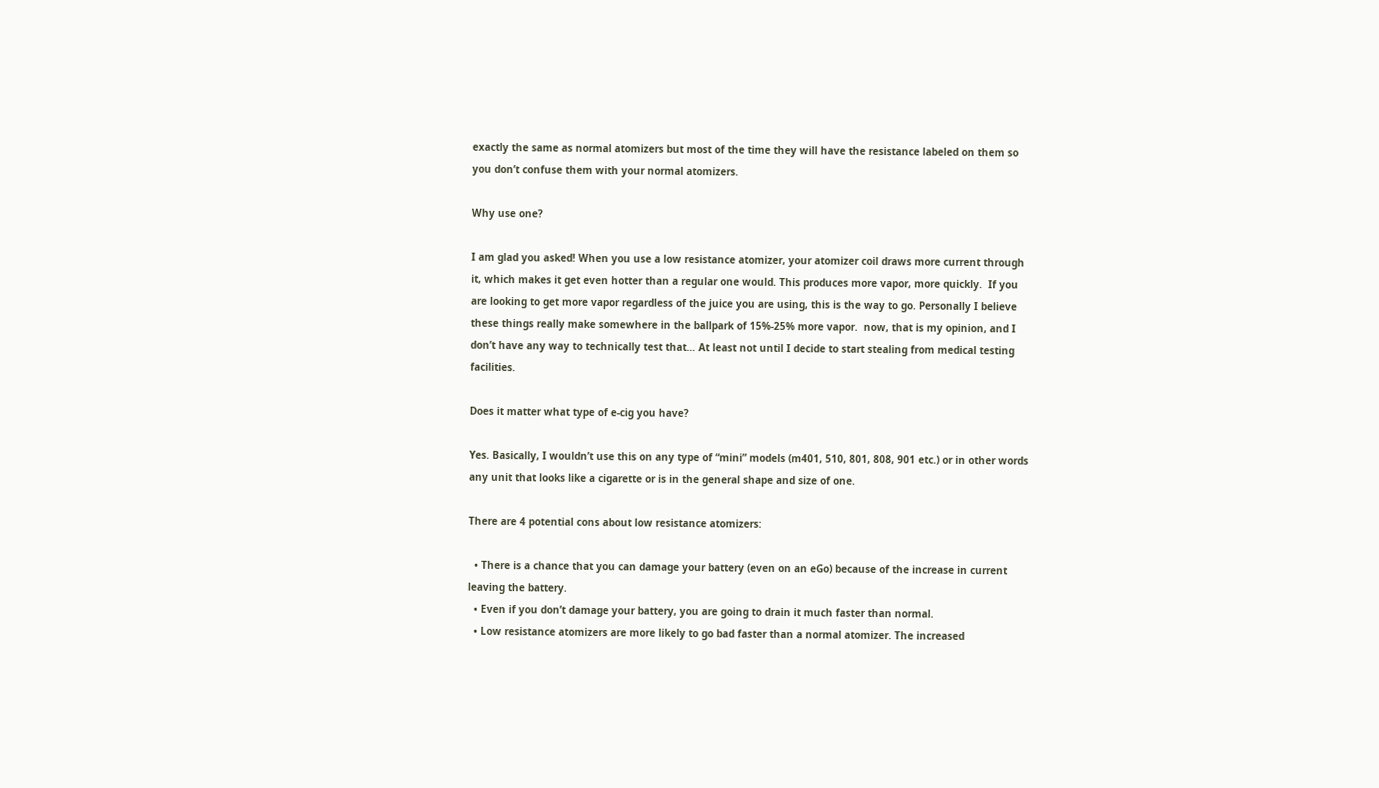exactly the same as normal atomizers but most of the time they will have the resistance labeled on them so you don’t confuse them with your normal atomizers.

Why use one?

I am glad you asked! When you use a low resistance atomizer, your atomizer coil draws more current through it, which makes it get even hotter than a regular one would. This produces more vapor, more quickly.  If you are looking to get more vapor regardless of the juice you are using, this is the way to go. Personally I believe these things really make somewhere in the ballpark of 15%-25% more vapor.  now, that is my opinion, and I don’t have any way to technically test that… At least not until I decide to start stealing from medical testing facilities.

Does it matter what type of e-cig you have?

Yes. Basically, I wouldn’t use this on any type of “mini” models (m401, 510, 801, 808, 901 etc.) or in other words any unit that looks like a cigarette or is in the general shape and size of one.

There are 4 potential cons about low resistance atomizers:

  • There is a chance that you can damage your battery (even on an eGo) because of the increase in current leaving the battery.
  • Even if you don’t damage your battery, you are going to drain it much faster than normal.
  • Low resistance atomizers are more likely to go bad faster than a normal atomizer. The increased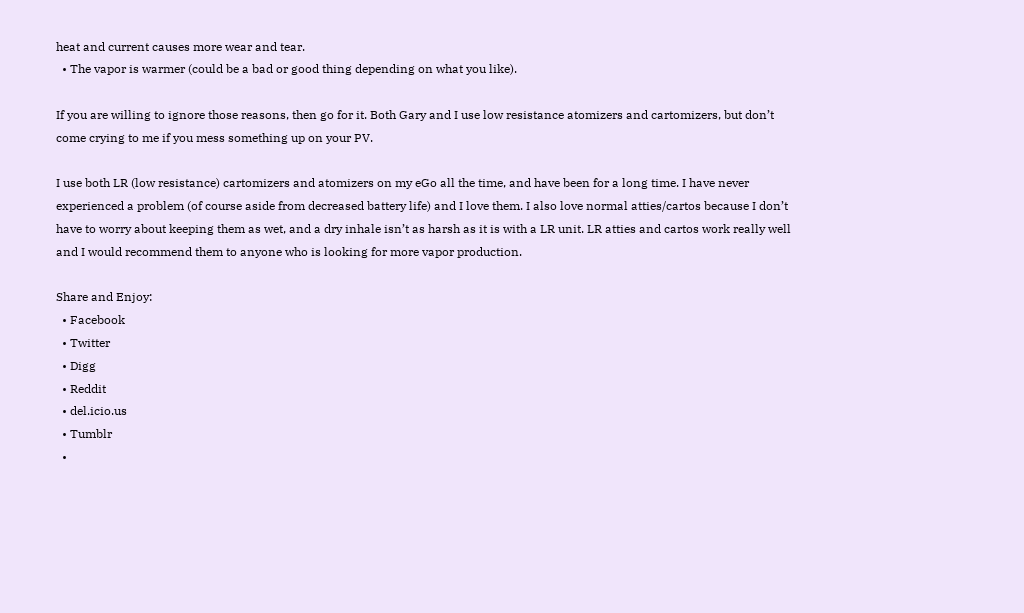heat and current causes more wear and tear.
  • The vapor is warmer (could be a bad or good thing depending on what you like).

If you are willing to ignore those reasons, then go for it. Both Gary and I use low resistance atomizers and cartomizers, but don’t come crying to me if you mess something up on your PV.

I use both LR (low resistance) cartomizers and atomizers on my eGo all the time, and have been for a long time. I have never experienced a problem (of course aside from decreased battery life) and I love them. I also love normal atties/cartos because I don’t have to worry about keeping them as wet, and a dry inhale isn’t as harsh as it is with a LR unit. LR atties and cartos work really well and I would recommend them to anyone who is looking for more vapor production.

Share and Enjoy:
  • Facebook
  • Twitter
  • Digg
  • Reddit
  • del.icio.us
  • Tumblr
  •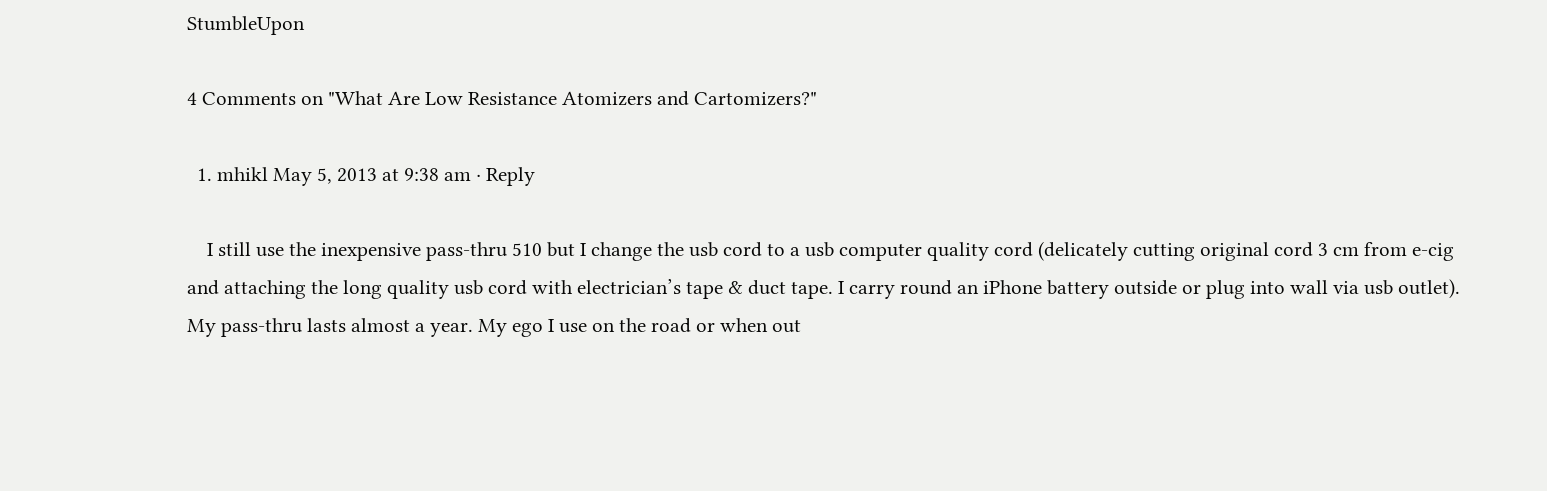StumbleUpon

4 Comments on "What Are Low Resistance Atomizers and Cartomizers?"

  1. mhikl May 5, 2013 at 9:38 am · Reply

    I still use the inexpensive pass-thru 510 but I change the usb cord to a usb computer quality cord (delicately cutting original cord 3 cm from e-cig and attaching the long quality usb cord with electrician’s tape & duct tape. I carry round an iPhone battery outside or plug into wall via usb outlet). My pass-thru lasts almost a year. My ego I use on the road or when out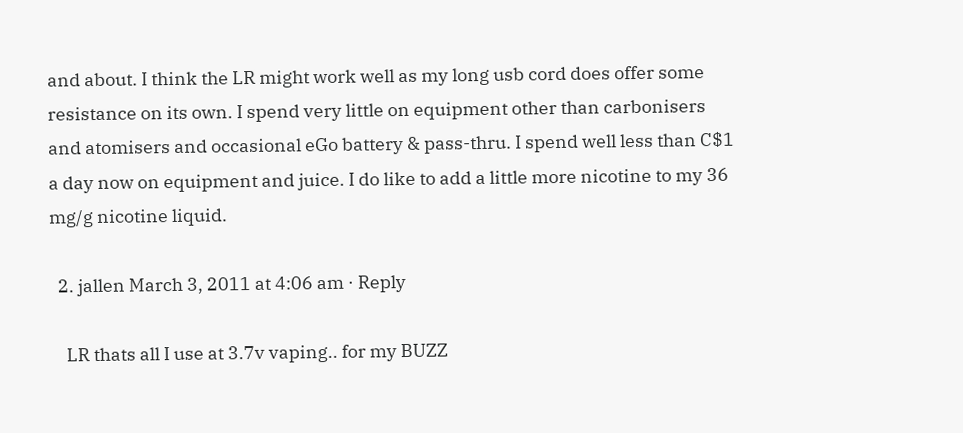and about. I think the LR might work well as my long usb cord does offer some resistance on its own. I spend very little on equipment other than carbonisers and atomisers and occasional eGo battery & pass-thru. I spend well less than C$1 a day now on equipment and juice. I do like to add a little more nicotine to my 36 mg/g nicotine liquid.

  2. jallen March 3, 2011 at 4:06 am · Reply

    LR thats all I use at 3.7v vaping.. for my BUZZ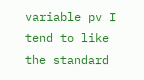variable pv I tend to like the standard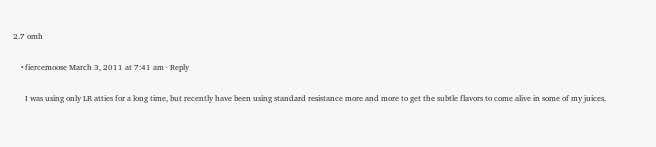2.7 omh

    • fiercemoose March 3, 2011 at 7:41 am · Reply

      I was using only LR atties for a long time, but recently have been using standard resistance more and more to get the subtle flavors to come alive in some of my juices.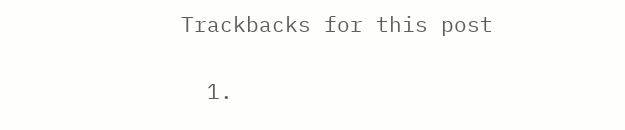Trackbacks for this post

  1.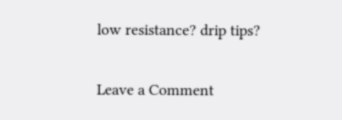low resistance? drip tips?

Leave a Comment